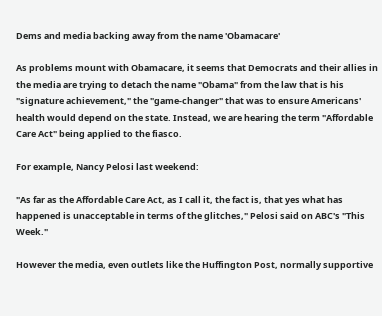Dems and media backing away from the name 'Obamacare'

As problems mount with Obamacare, it seems that Democrats and their allies in the media are trying to detach the name "Obama" from the law that is his "signature achievement," the "game-changer" that was to ensure Americans' health would depend on the state. Instead, we are hearing the term "Affordable Care Act" being applied to the fiasco.

For example, Nancy Pelosi last weekend:

"As far as the Affordable Care Act, as I call it, the fact is, that yes what has happened is unacceptable in terms of the glitches," Pelosi said on ABC's "This Week."

However the media, even outlets like the Huffington Post, normally supportive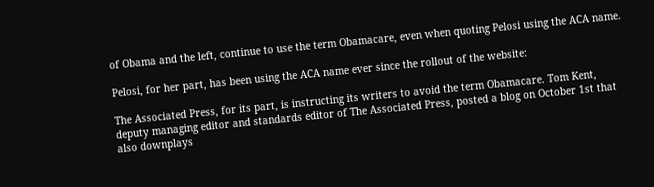of Obama and the left, continue to use the term Obamacare, even when quoting Pelosi using the ACA name.

Pelosi, for her part, has been using the ACA name ever since the rollout of the website:

The Associated Press, for its part, is instructing its writers to avoid the term Obamacare. Tom Kent, deputy managing editor and standards editor of The Associated Press, posted a blog on October 1st that also downplays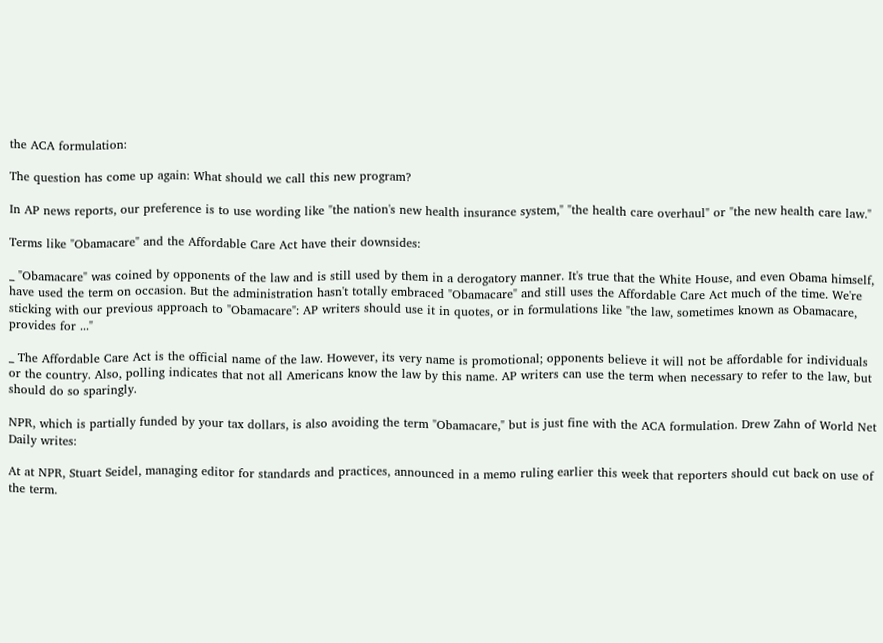the ACA formulation:

The question has come up again: What should we call this new program?

In AP news reports, our preference is to use wording like "the nation's new health insurance system," "the health care overhaul" or "the new health care law."

Terms like "Obamacare" and the Affordable Care Act have their downsides:

_ "Obamacare" was coined by opponents of the law and is still used by them in a derogatory manner. It's true that the White House, and even Obama himself, have used the term on occasion. But the administration hasn't totally embraced "Obamacare" and still uses the Affordable Care Act much of the time. We're sticking with our previous approach to "Obamacare": AP writers should use it in quotes, or in formulations like "the law, sometimes known as Obamacare, provides for ..."

_ The Affordable Care Act is the official name of the law. However, its very name is promotional; opponents believe it will not be affordable for individuals or the country. Also, polling indicates that not all Americans know the law by this name. AP writers can use the term when necessary to refer to the law, but should do so sparingly.

NPR, which is partially funded by your tax dollars, is also avoiding the term "Obamacare," but is just fine with the ACA formulation. Drew Zahn of World Net Daily writes:

At at NPR, Stuart Seidel, managing editor for standards and practices, announced in a memo ruling earlier this week that reporters should cut back on use of the term.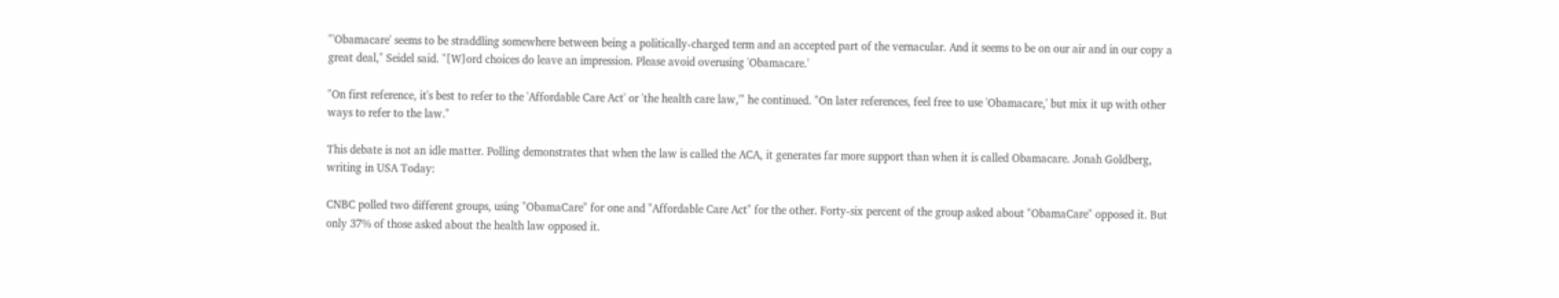"'Obamacare' seems to be straddling somewhere between being a politically-charged term and an accepted part of the vernacular. And it seems to be on our air and in our copy a great deal," Seidel said. "[W]ord choices do leave an impression. Please avoid overusing 'Obamacare.'

"On first reference, it's best to refer to the 'Affordable Care Act' or 'the health care law,'" he continued. "On later references, feel free to use 'Obamacare,' but mix it up with other ways to refer to the law."

This debate is not an idle matter. Polling demonstrates that when the law is called the ACA, it generates far more support than when it is called Obamacare. Jonah Goldberg, writing in USA Today:

CNBC polled two different groups, using "ObamaCare" for one and "Affordable Care Act" for the other. Forty-six percent of the group asked about "ObamaCare" opposed it. But only 37% of those asked about the health law opposed it.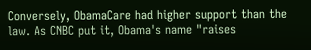Conversely, ObamaCare had higher support than the law. As CNBC put it, Obama's name "raises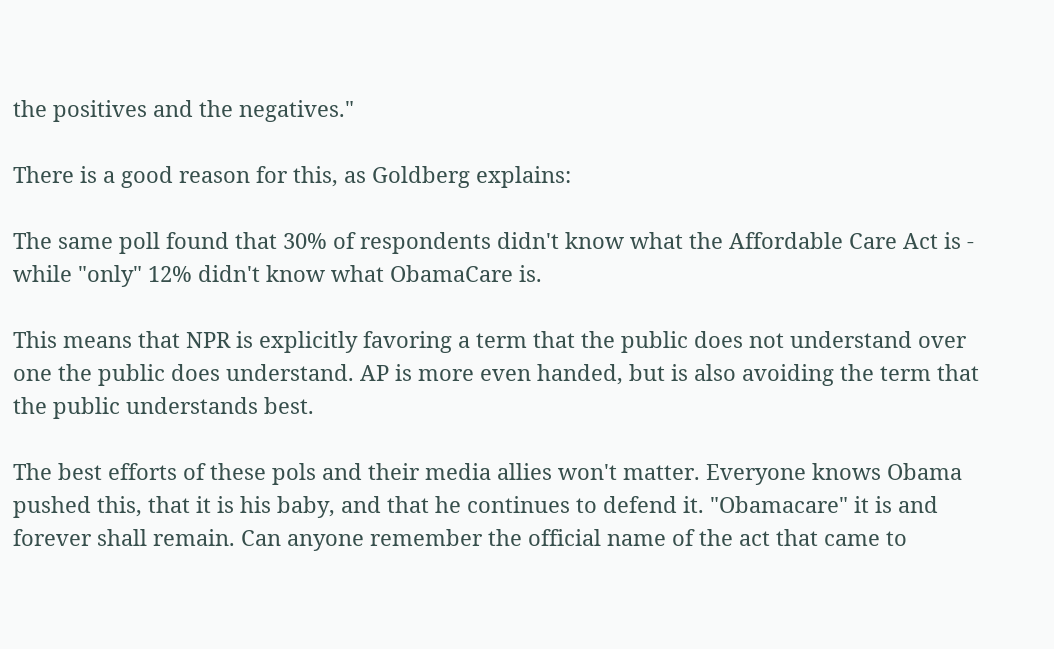the positives and the negatives."

There is a good reason for this, as Goldberg explains:

The same poll found that 30% of respondents didn't know what the Affordable Care Act is - while "only" 12% didn't know what ObamaCare is.

This means that NPR is explicitly favoring a term that the public does not understand over one the public does understand. AP is more even handed, but is also avoiding the term that the public understands best.

The best efforts of these pols and their media allies won't matter. Everyone knows Obama pushed this, that it is his baby, and that he continues to defend it. "Obamacare" it is and forever shall remain. Can anyone remember the official name of the act that came to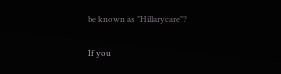be known as "Hillarycare"?

If you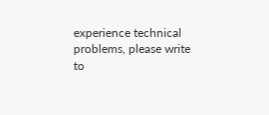experience technical problems, please write to